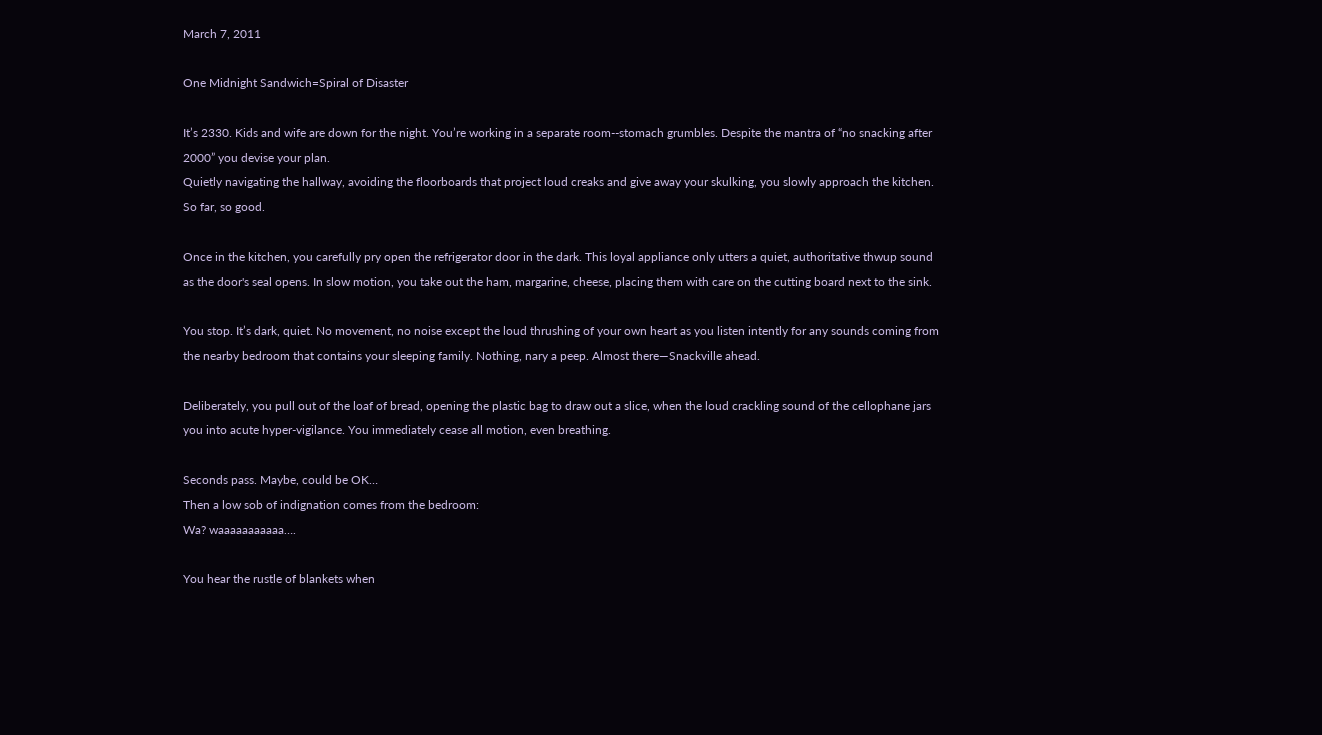March 7, 2011

One Midnight Sandwich=Spiral of Disaster

It’s 2330. Kids and wife are down for the night. You’re working in a separate room--stomach grumbles. Despite the mantra of “no snacking after 2000” you devise your plan.
Quietly navigating the hallway, avoiding the floorboards that project loud creaks and give away your skulking, you slowly approach the kitchen. So far, so good.

Once in the kitchen, you carefully pry open the refrigerator door in the dark. This loyal appliance only utters a quiet, authoritative thwup sound as the door's seal opens. In slow motion, you take out the ham, margarine, cheese, placing them with care on the cutting board next to the sink.

You stop. It’s dark, quiet. No movement, no noise except the loud thrushing of your own heart as you listen intently for any sounds coming from the nearby bedroom that contains your sleeping family. Nothing, nary a peep. Almost there—Snackville ahead.

Deliberately, you pull out of the loaf of bread, opening the plastic bag to draw out a slice, when the loud crackling sound of the cellophane jars you into acute hyper-vigilance. You immediately cease all motion, even breathing.

Seconds pass. Maybe, could be OK…
Then a low sob of indignation comes from the bedroom:
Wa? waaaaaaaaaaa….

You hear the rustle of blankets when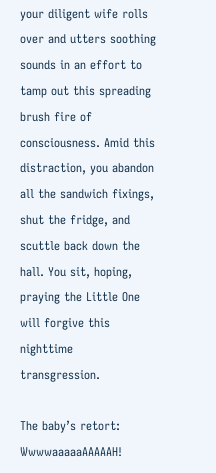your diligent wife rolls over and utters soothing sounds in an effort to tamp out this spreading brush fire of consciousness. Amid this distraction, you abandon all the sandwich fixings, shut the fridge, and scuttle back down the hall. You sit, hoping, praying the Little One will forgive this nighttime transgression.

The baby’s retort: WwwwaaaaaAAAAAH!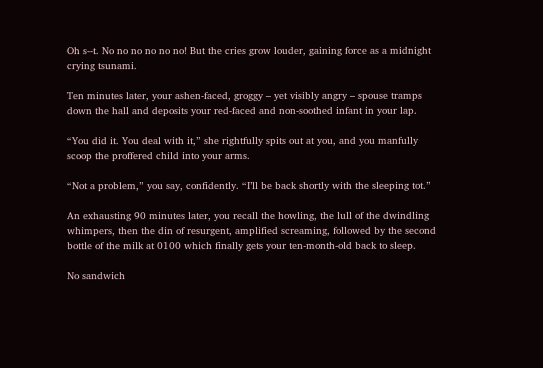Oh s--t. No no no no no no! But the cries grow louder, gaining force as a midnight crying tsunami.

Ten minutes later, your ashen-faced, groggy – yet visibly angry – spouse tramps down the hall and deposits your red-faced and non-soothed infant in your lap.

“You did it. You deal with it,” she rightfully spits out at you, and you manfully scoop the proffered child into your arms.

“Not a problem,” you say, confidently. “I’ll be back shortly with the sleeping tot.”

An exhausting 90 minutes later, you recall the howling, the lull of the dwindling whimpers, then the din of resurgent, amplified screaming, followed by the second bottle of the milk at 0100 which finally gets your ten-month-old back to sleep.

No sandwich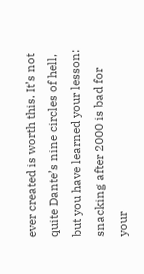ever created is worth this. It’s not quite Dante’s nine circles of hell, but you have learned your lesson: snacking after 2000 is bad for your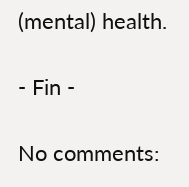(mental) health.

- Fin -

No comments: